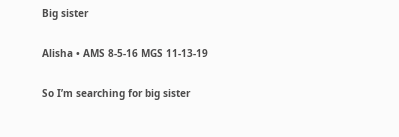Big sister

Alisha • AMS 8-5-16 MGS 11-13-19

So I’m searching for big sister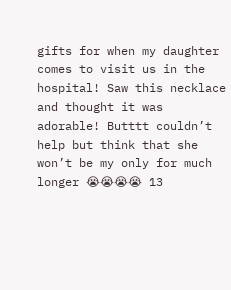gifts for when my daughter comes to visit us in the hospital! Saw this necklace and thought it was adorable! Butttt couldn’t help but think that she won’t be my only for much longer 😭😭😭😭 13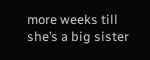more weeks till she’s a big sister